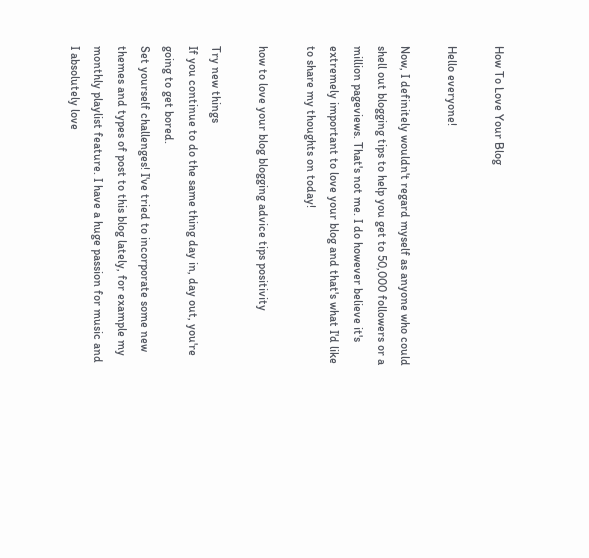How To Love Your Blog

Hello everyone!

Now, I definitely wouldn't regard myself as anyone who could shell out blogging tips to help you get to 50,000 followers or a million pageviews. That's not me. I do however believe it's extremely important to love your blog and that's what I'd like to share my thoughts on today!

how to love your blog blogging advice tips positivity

Try new things
If you continue to do the same thing day in, day out, you're going to get bored.
Set yourself challenges! I've tried to incorporate some new themes and types of post to this blog lately, for example my monthly playlist feature. I have a huge passion for music and I absolutely love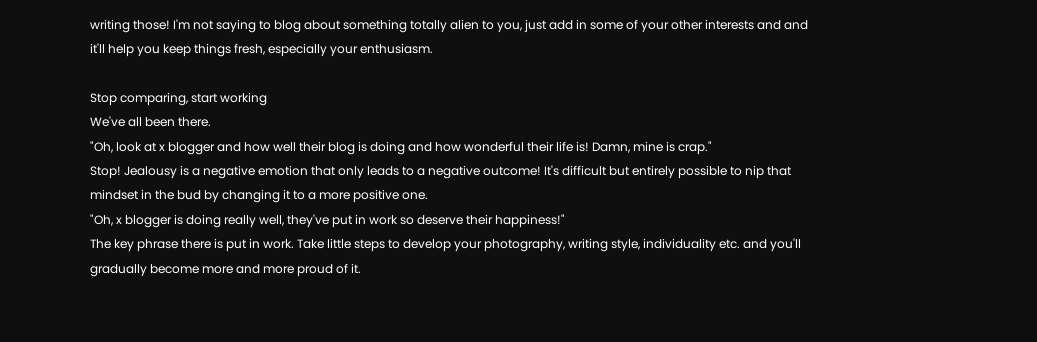writing those! I'm not saying to blog about something totally alien to you, just add in some of your other interests and and it'll help you keep things fresh, especially your enthusiasm.

Stop comparing, start working
We've all been there.
"Oh, look at x blogger and how well their blog is doing and how wonderful their life is! Damn, mine is crap."
Stop! Jealousy is a negative emotion that only leads to a negative outcome! It's difficult but entirely possible to nip that mindset in the bud by changing it to a more positive one.
"Oh, x blogger is doing really well, they've put in work so deserve their happiness!"
The key phrase there is put in work. Take little steps to develop your photography, writing style, individuality etc. and you'll gradually become more and more proud of it.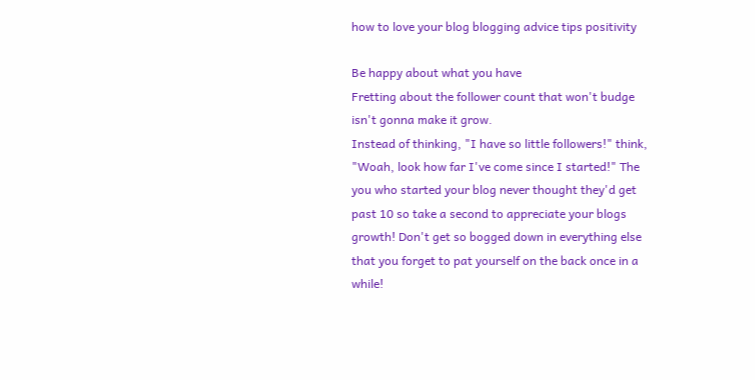how to love your blog blogging advice tips positivity

Be happy about what you have
Fretting about the follower count that won't budge isn't gonna make it grow.
Instead of thinking, "I have so little followers!" think, "Woah, look how far I've come since I started!" The you who started your blog never thought they'd get past 10 so take a second to appreciate your blogs growth! Don't get so bogged down in everything else that you forget to pat yourself on the back once in a while!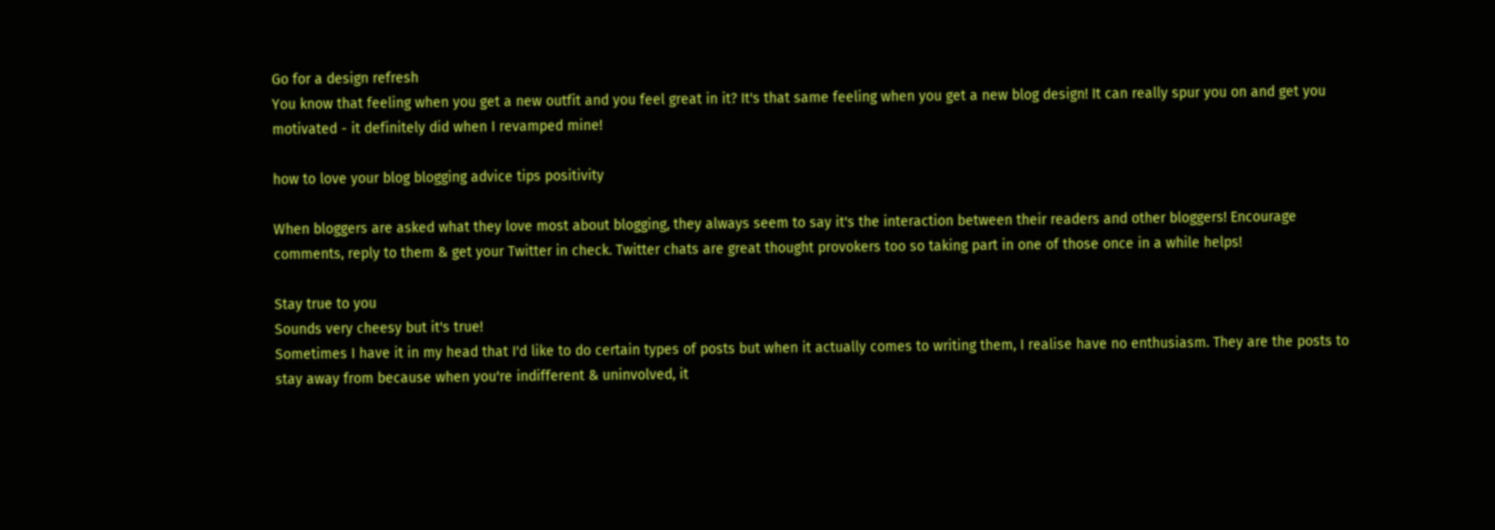Go for a design refresh
You know that feeling when you get a new outfit and you feel great in it? It's that same feeling when you get a new blog design! It can really spur you on and get you motivated - it definitely did when I revamped mine!

how to love your blog blogging advice tips positivity

When bloggers are asked what they love most about blogging, they always seem to say it's the interaction between their readers and other bloggers! Encourage comments, reply to them & get your Twitter in check. Twitter chats are great thought provokers too so taking part in one of those once in a while helps!

Stay true to you
Sounds very cheesy but it's true!
Sometimes I have it in my head that I'd like to do certain types of posts but when it actually comes to writing them, I realise have no enthusiasm. They are the posts to stay away from because when you're indifferent & uninvolved, it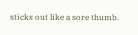sticks out like a sore thumb.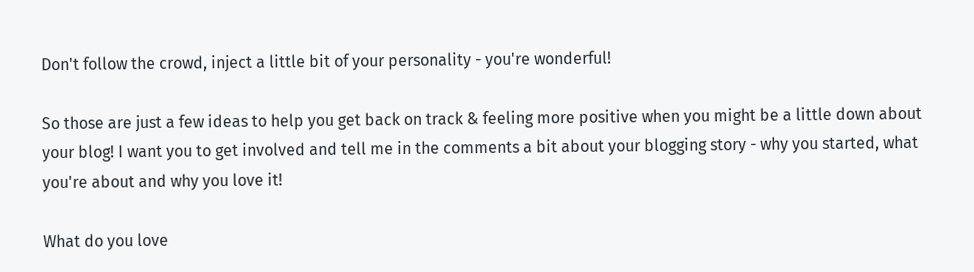Don't follow the crowd, inject a little bit of your personality - you're wonderful!

So those are just a few ideas to help you get back on track & feeling more positive when you might be a little down about your blog! I want you to get involved and tell me in the comments a bit about your blogging story - why you started, what you're about and why you love it!

What do you love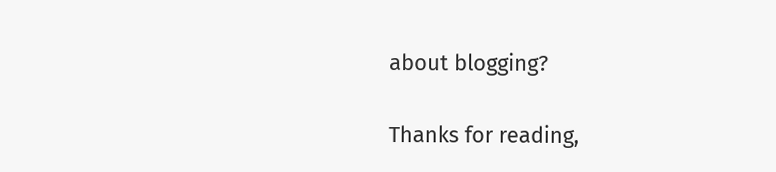about blogging?

Thanks for reading,